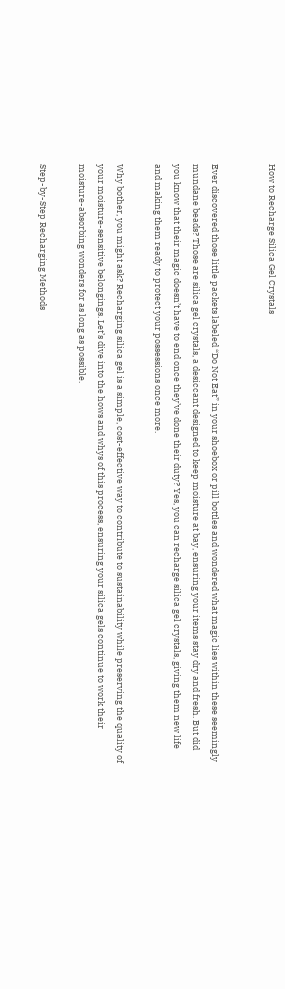How to Recharge Silica Gel Crystals


Ever discovered those little packets labeled “Do Not Eat” in your shoebox or pill bottles and wondered what magic lies within these seemingly mundane beads? Those are silica gel crystals, a desiccant designed to keep moisture at bay, ensuring your items stay dry and fresh. But did you know that their magic doesn’t have to end once they’ve done their duty? Yes, you can recharge silica gel crystals, giving them new life and making them ready to protect your possessions once more.

Why bother, you might ask? Recharging silica gel is a simple, cost-effective way to contribute to sustainability while preserving the quality of your moisture-sensitive belongings. Let’s dive into the hows and whys of this process, ensuring your silica gels continue to work their moisture-absorbing wonders for as long as possible.

Step-by-Step Recharging Methods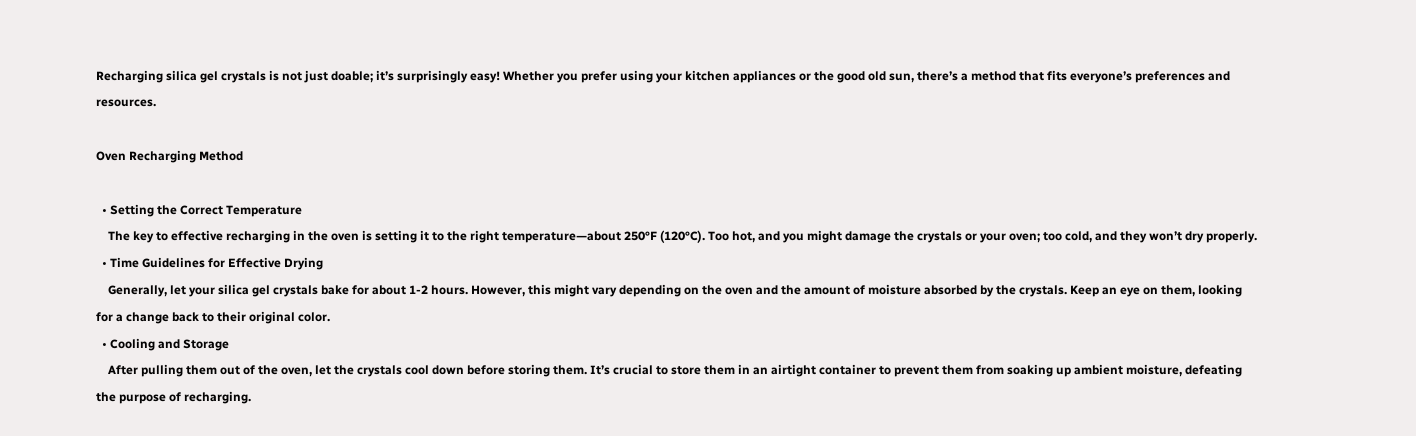Recharging silica gel crystals is not just doable; it’s surprisingly easy! Whether you prefer using your kitchen appliances or the good old sun, there’s a method that fits everyone’s preferences and resources.

Oven Recharging Method

  • Setting the Correct Temperature
    The key to effective recharging in the oven is setting it to the right temperature—about 250°F (120°C). Too hot, and you might damage the crystals or your oven; too cold, and they won’t dry properly.
  • Time Guidelines for Effective Drying
    Generally, let your silica gel crystals bake for about 1-2 hours. However, this might vary depending on the oven and the amount of moisture absorbed by the crystals. Keep an eye on them, looking for a change back to their original color.
  • Cooling and Storage
    After pulling them out of the oven, let the crystals cool down before storing them. It’s crucial to store them in an airtight container to prevent them from soaking up ambient moisture, defeating the purpose of recharging.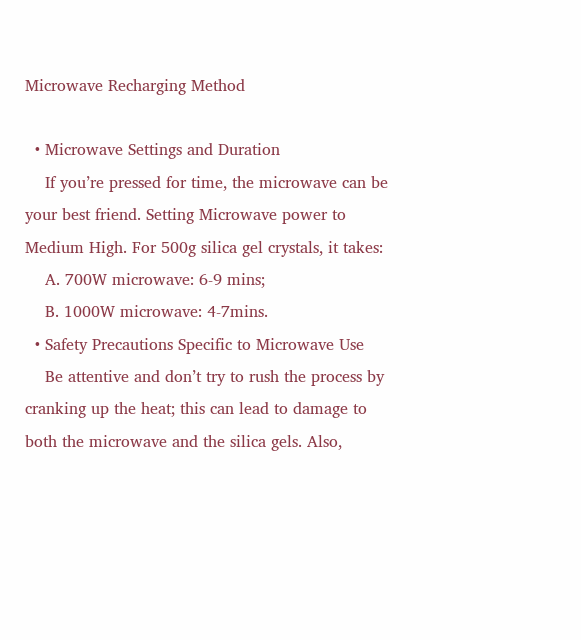Microwave Recharging Method

  • Microwave Settings and Duration
    If you’re pressed for time, the microwave can be your best friend. Setting Microwave power to Medium High. For 500g silica gel crystals, it takes:
    A. 700W microwave: 6-9 mins;
    B. 1000W microwave: 4-7mins.
  • Safety Precautions Specific to Microwave Use
    Be attentive and don’t try to rush the process by cranking up the heat; this can lead to damage to both the microwave and the silica gels. Also,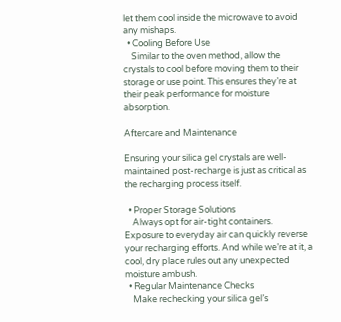let them cool inside the microwave to avoid any mishaps.
  • Cooling Before Use
    Similar to the oven method, allow the crystals to cool before moving them to their storage or use point. This ensures they’re at their peak performance for moisture absorption.

Aftercare and Maintenance

Ensuring your silica gel crystals are well-maintained post-recharge is just as critical as the recharging process itself.

  • Proper Storage Solutions
    Always opt for air-tight containers. Exposure to everyday air can quickly reverse your recharging efforts. And while we’re at it, a cool, dry place rules out any unexpected moisture ambush.
  • Regular Maintenance Checks
    Make rechecking your silica gel’s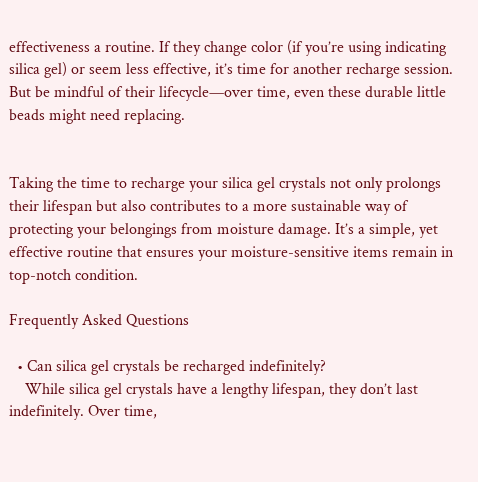effectiveness a routine. If they change color (if you’re using indicating silica gel) or seem less effective, it’s time for another recharge session. But be mindful of their lifecycle—over time, even these durable little beads might need replacing.


Taking the time to recharge your silica gel crystals not only prolongs their lifespan but also contributes to a more sustainable way of protecting your belongings from moisture damage. It’s a simple, yet effective routine that ensures your moisture-sensitive items remain in top-notch condition.

Frequently Asked Questions

  • Can silica gel crystals be recharged indefinitely?
    While silica gel crystals have a lengthy lifespan, they don’t last indefinitely. Over time,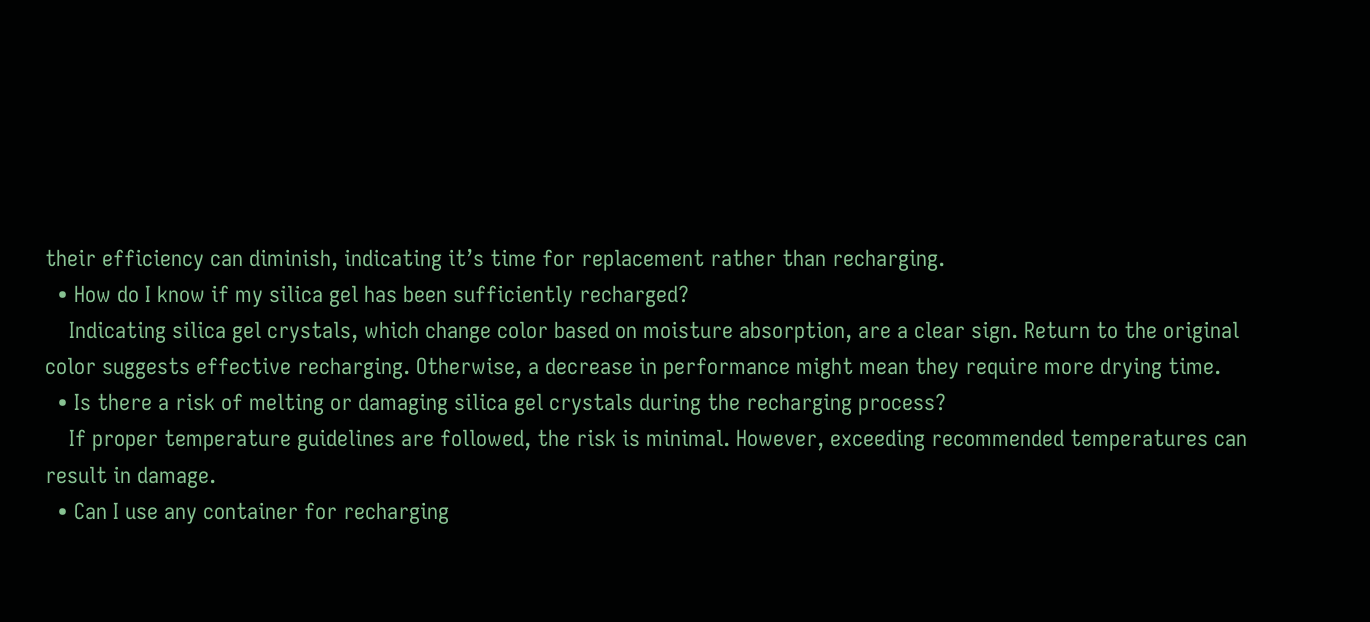their efficiency can diminish, indicating it’s time for replacement rather than recharging.
  • How do I know if my silica gel has been sufficiently recharged?
    Indicating silica gel crystals, which change color based on moisture absorption, are a clear sign. Return to the original color suggests effective recharging. Otherwise, a decrease in performance might mean they require more drying time.
  • Is there a risk of melting or damaging silica gel crystals during the recharging process?
    If proper temperature guidelines are followed, the risk is minimal. However, exceeding recommended temperatures can result in damage.
  • Can I use any container for recharging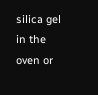silica gel in the oven or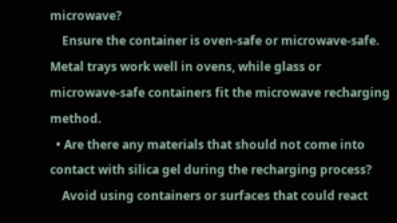microwave?
    Ensure the container is oven-safe or microwave-safe. Metal trays work well in ovens, while glass or microwave-safe containers fit the microwave recharging method.
  • Are there any materials that should not come into contact with silica gel during the recharging process?
    Avoid using containers or surfaces that could react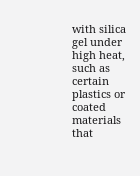with silica gel under high heat, such as certain plastics or coated materials that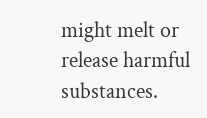might melt or release harmful substances.